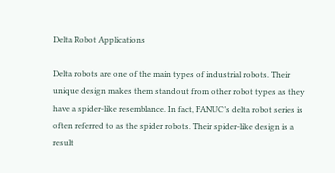Delta Robot Applications

Delta robots are one of the main types of industrial robots. Their unique design makes them standout from other robot types as they have a spider-like resemblance. In fact, FANUC’s delta robot series is often referred to as the spider robots. Their spider-like design is a result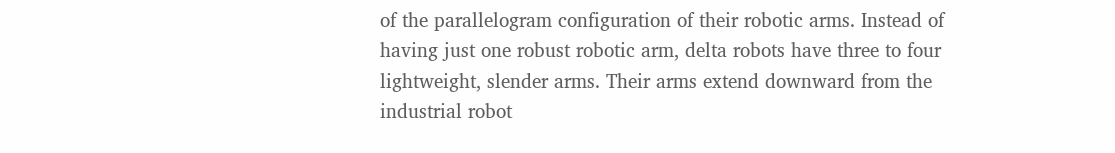of the parallelogram configuration of their robotic arms. Instead of having just one robust robotic arm, delta robots have three to four lightweight, slender arms. Their arms extend downward from the industrial robot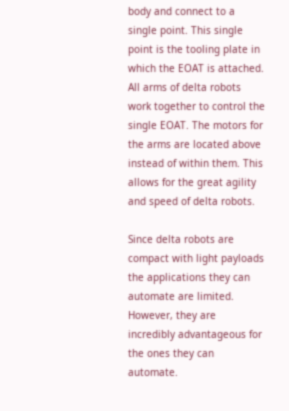body and connect to a single point. This single point is the tooling plate in which the EOAT is attached. All arms of delta robots work together to control the single EOAT. The motors for the arms are located above instead of within them. This allows for the great agility and speed of delta robots.

Since delta robots are compact with light payloads the applications they can automate are limited. However, they are incredibly advantageous for the ones they can automate.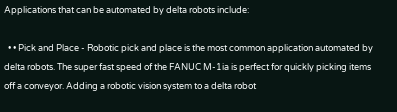Applications that can be automated by delta robots include:

  • • Pick and Place - Robotic pick and place is the most common application automated by delta robots. The super fast speed of the FANUC M-1ia is perfect for quickly picking items off a conveyor. Adding a robotic vision system to a delta robot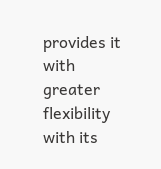provides it with greater flexibility with its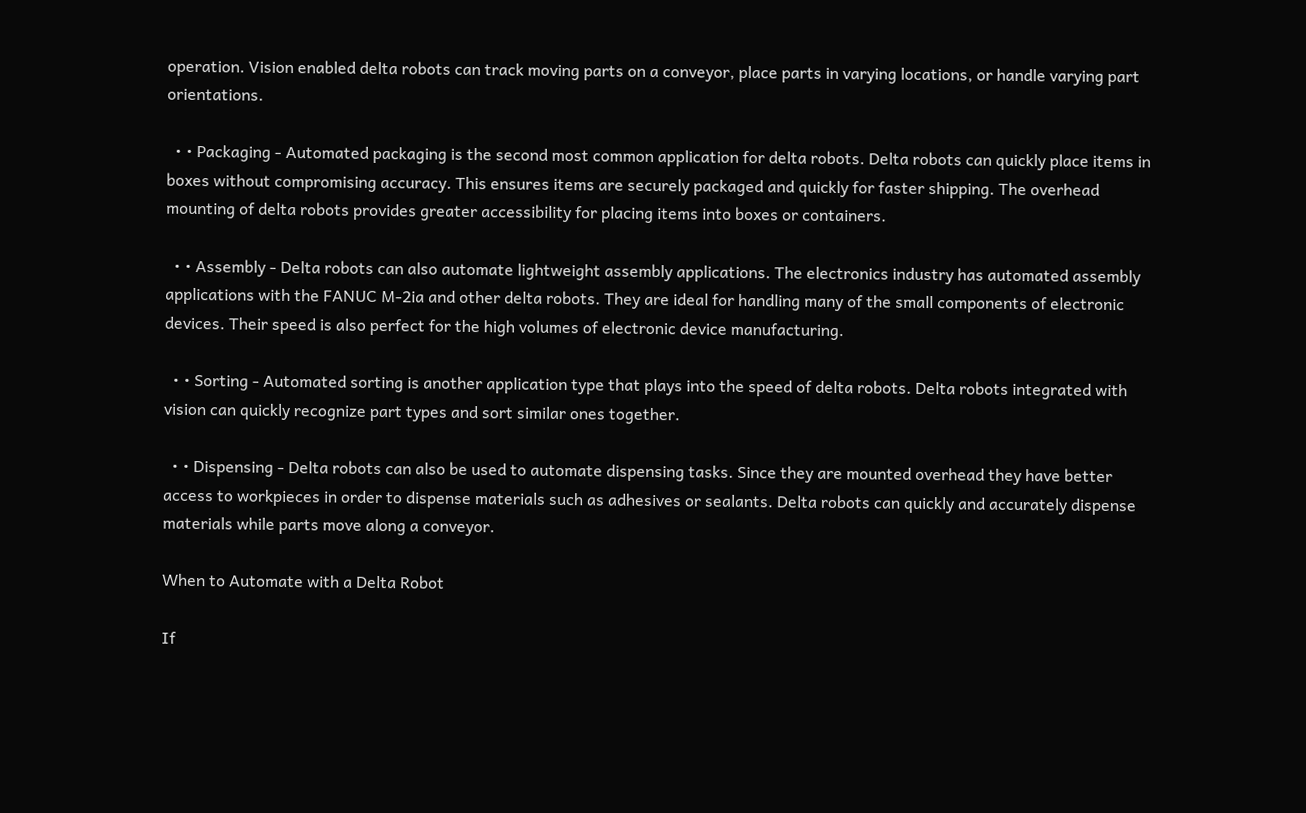operation. Vision enabled delta robots can track moving parts on a conveyor, place parts in varying locations, or handle varying part orientations.

  • • Packaging - Automated packaging is the second most common application for delta robots. Delta robots can quickly place items in boxes without compromising accuracy. This ensures items are securely packaged and quickly for faster shipping. The overhead mounting of delta robots provides greater accessibility for placing items into boxes or containers.

  • • Assembly - Delta robots can also automate lightweight assembly applications. The electronics industry has automated assembly applications with the FANUC M-2ia and other delta robots. They are ideal for handling many of the small components of electronic devices. Their speed is also perfect for the high volumes of electronic device manufacturing.

  • • Sorting - Automated sorting is another application type that plays into the speed of delta robots. Delta robots integrated with vision can quickly recognize part types and sort similar ones together.

  • • Dispensing - Delta robots can also be used to automate dispensing tasks. Since they are mounted overhead they have better access to workpieces in order to dispense materials such as adhesives or sealants. Delta robots can quickly and accurately dispense materials while parts move along a conveyor.

When to Automate with a Delta Robot

If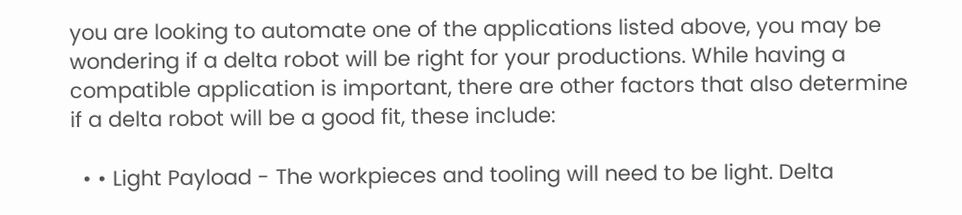you are looking to automate one of the applications listed above, you may be wondering if a delta robot will be right for your productions. While having a compatible application is important, there are other factors that also determine if a delta robot will be a good fit, these include:

  • • Light Payload - The workpieces and tooling will need to be light. Delta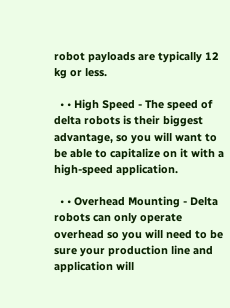robot payloads are typically 12 kg or less.

  • • High Speed - The speed of delta robots is their biggest advantage, so you will want to be able to capitalize on it with a high-speed application.

  • • Overhead Mounting - Delta robots can only operate overhead so you will need to be sure your production line and application will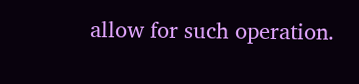allow for such operation.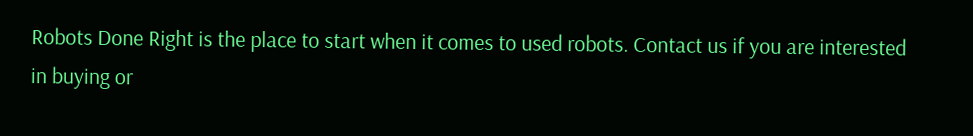Robots Done Right is the place to start when it comes to used robots. Contact us if you are interested in buying or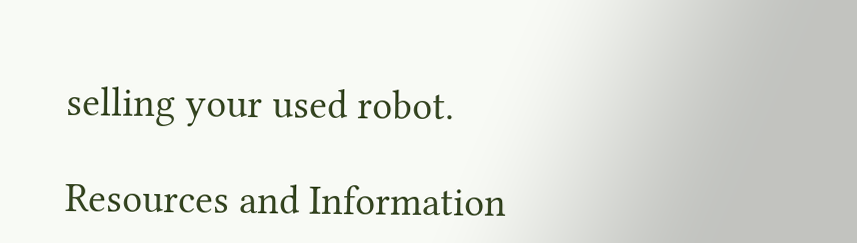selling your used robot.

Resources and Information